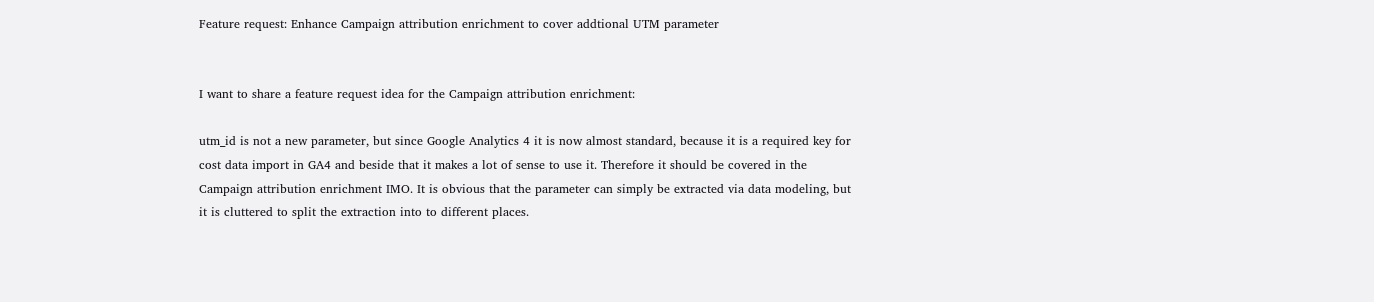Feature request: Enhance Campaign attribution enrichment to cover addtional UTM parameter


I want to share a feature request idea for the Campaign attribution enrichment:

utm_id is not a new parameter, but since Google Analytics 4 it is now almost standard, because it is a required key for cost data import in GA4 and beside that it makes a lot of sense to use it. Therefore it should be covered in the Campaign attribution enrichment IMO. It is obvious that the parameter can simply be extracted via data modeling, but it is cluttered to split the extraction into to different places.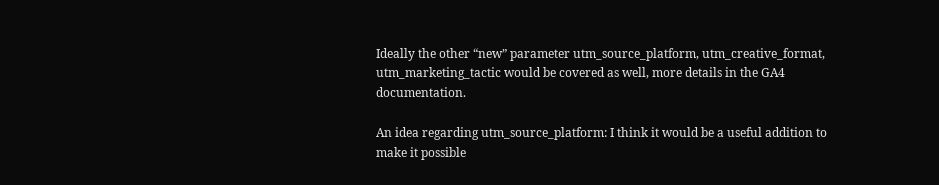Ideally the other “new” parameter utm_source_platform, utm_creative_format, utm_marketing_tactic would be covered as well, more details in the GA4 documentation.

An idea regarding utm_source_platform: I think it would be a useful addition to make it possible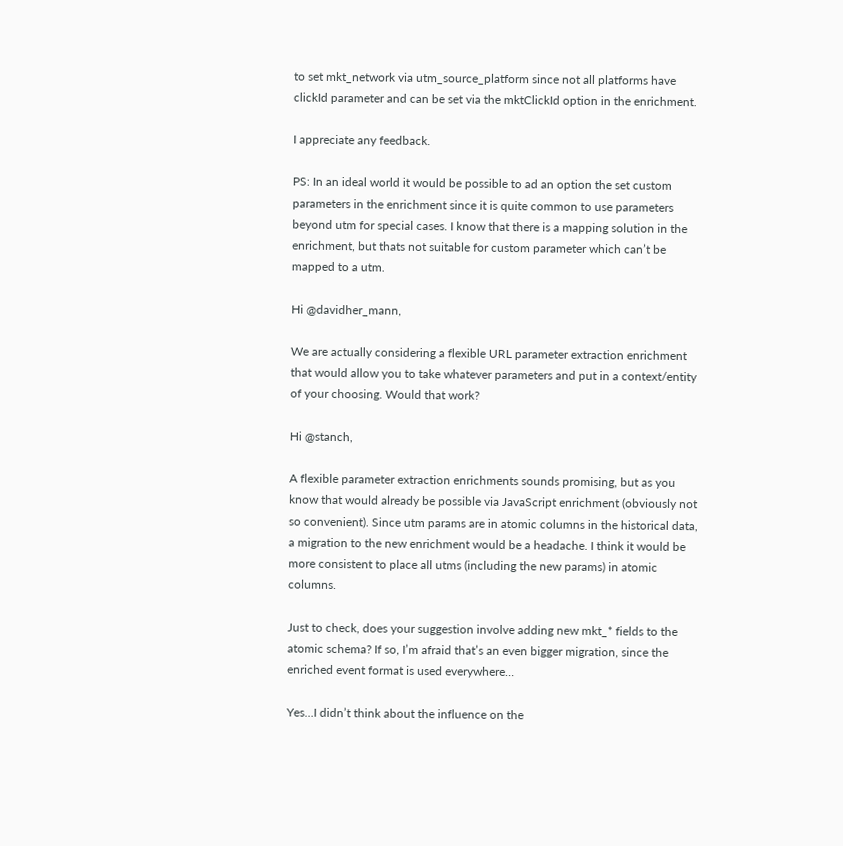to set mkt_network via utm_source_platform since not all platforms have clickId parameter and can be set via the mktClickId option in the enrichment.

I appreciate any feedback.

PS: In an ideal world it would be possible to ad an option the set custom parameters in the enrichment since it is quite common to use parameters beyond utm for special cases. I know that there is a mapping solution in the enrichment, but thats not suitable for custom parameter which can’t be mapped to a utm.

Hi @davidher_mann,

We are actually considering a flexible URL parameter extraction enrichment that would allow you to take whatever parameters and put in a context/entity of your choosing. Would that work?

Hi @stanch,

A flexible parameter extraction enrichments sounds promising, but as you know that would already be possible via JavaScript enrichment (obviously not so convenient). Since utm params are in atomic columns in the historical data, a migration to the new enrichment would be a headache. I think it would be more consistent to place all utms (including the new params) in atomic columns.

Just to check, does your suggestion involve adding new mkt_* fields to the atomic schema? If so, I’m afraid that’s an even bigger migration, since the enriched event format is used everywhere…

Yes…I didn’t think about the influence on the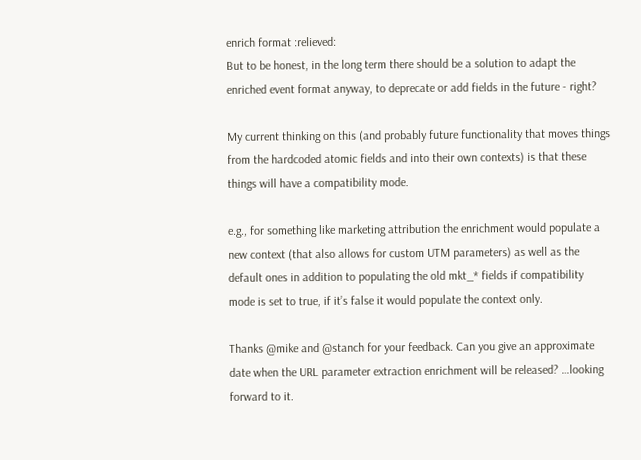enrich format :relieved:
But to be honest, in the long term there should be a solution to adapt the enriched event format anyway, to deprecate or add fields in the future - right?

My current thinking on this (and probably future functionality that moves things from the hardcoded atomic fields and into their own contexts) is that these things will have a compatibility mode.

e.g., for something like marketing attribution the enrichment would populate a new context (that also allows for custom UTM parameters) as well as the default ones in addition to populating the old mkt_* fields if compatibility mode is set to true, if it’s false it would populate the context only.

Thanks @mike and @stanch for your feedback. Can you give an approximate date when the URL parameter extraction enrichment will be released? …looking forward to it.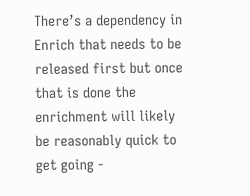There’s a dependency in Enrich that needs to be released first but once that is done the enrichment will likely be reasonably quick to get going -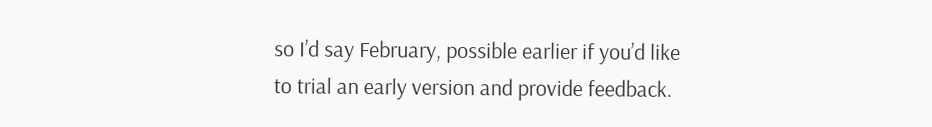so I’d say February, possible earlier if you’d like to trial an early version and provide feedback.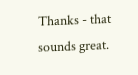Thanks - that sounds great.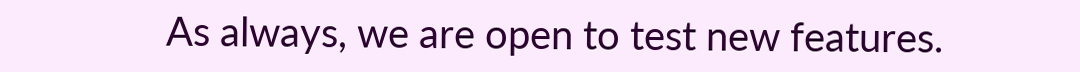As always, we are open to test new features.